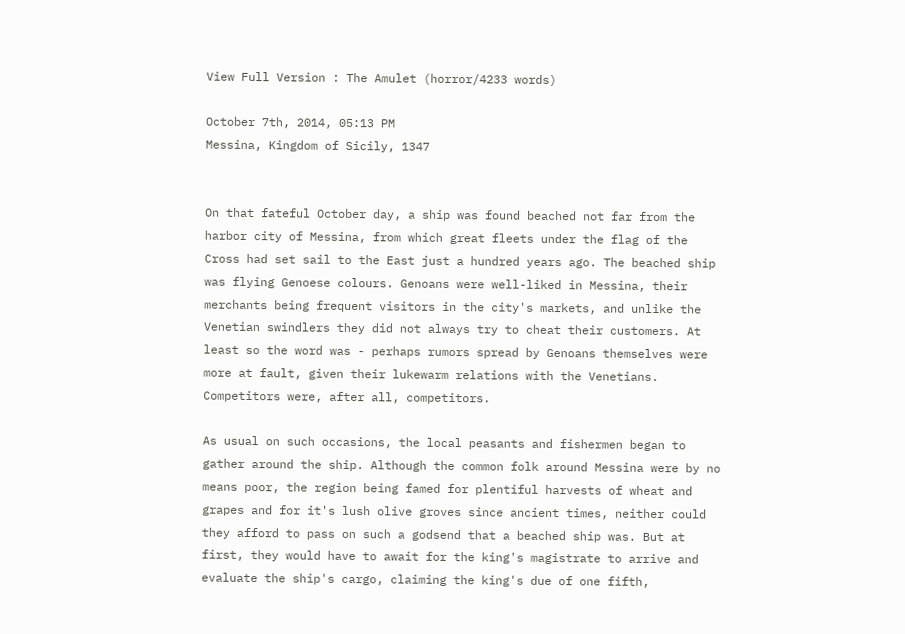View Full Version : The Amulet (horror/4233 words)

October 7th, 2014, 05:13 PM
Messina, Kingdom of Sicily, 1347


On that fateful October day, a ship was found beached not far from the harbor city of Messina, from which great fleets under the flag of the Cross had set sail to the East just a hundred years ago. The beached ship was flying Genoese colours. Genoans were well-liked in Messina, their merchants being frequent visitors in the city's markets, and unlike the Venetian swindlers they did not always try to cheat their customers. At least so the word was - perhaps rumors spread by Genoans themselves were more at fault, given their lukewarm relations with the Venetians. Competitors were, after all, competitors.

As usual on such occasions, the local peasants and fishermen began to gather around the ship. Although the common folk around Messina were by no means poor, the region being famed for plentiful harvests of wheat and grapes and for it's lush olive groves since ancient times, neither could they afford to pass on such a godsend that a beached ship was. But at first, they would have to await for the king's magistrate to arrive and evaluate the ship's cargo, claiming the king's due of one fifth,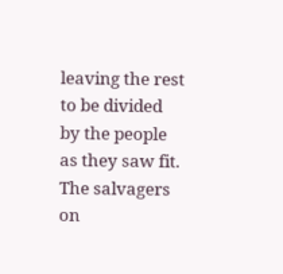leaving the rest to be divided by the people as they saw fit. The salvagers on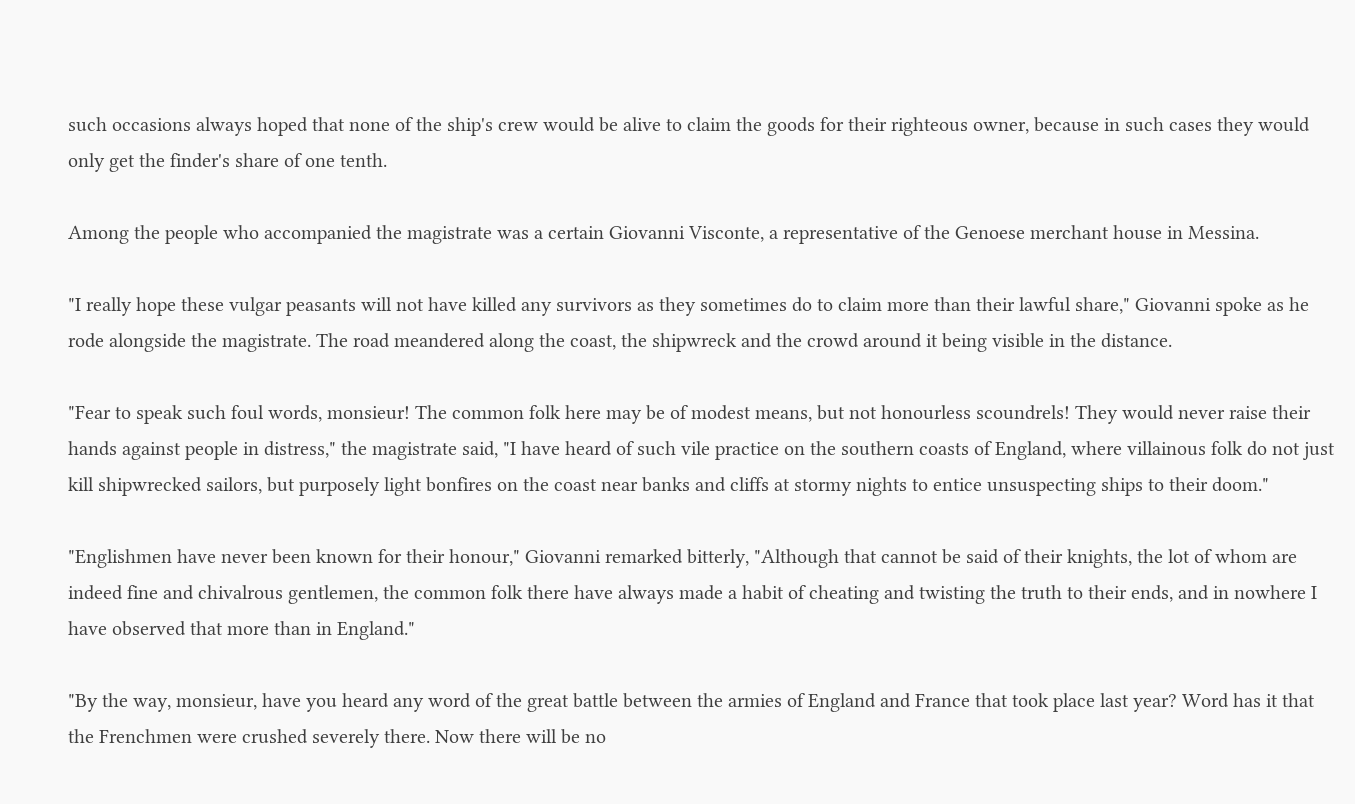such occasions always hoped that none of the ship's crew would be alive to claim the goods for their righteous owner, because in such cases they would only get the finder's share of one tenth.

Among the people who accompanied the magistrate was a certain Giovanni Visconte, a representative of the Genoese merchant house in Messina.

"I really hope these vulgar peasants will not have killed any survivors as they sometimes do to claim more than their lawful share," Giovanni spoke as he rode alongside the magistrate. The road meandered along the coast, the shipwreck and the crowd around it being visible in the distance.

"Fear to speak such foul words, monsieur! The common folk here may be of modest means, but not honourless scoundrels! They would never raise their hands against people in distress," the magistrate said, "I have heard of such vile practice on the southern coasts of England, where villainous folk do not just kill shipwrecked sailors, but purposely light bonfires on the coast near banks and cliffs at stormy nights to entice unsuspecting ships to their doom."

"Englishmen have never been known for their honour," Giovanni remarked bitterly, "Although that cannot be said of their knights, the lot of whom are indeed fine and chivalrous gentlemen, the common folk there have always made a habit of cheating and twisting the truth to their ends, and in nowhere I have observed that more than in England."

"By the way, monsieur, have you heard any word of the great battle between the armies of England and France that took place last year? Word has it that the Frenchmen were crushed severely there. Now there will be no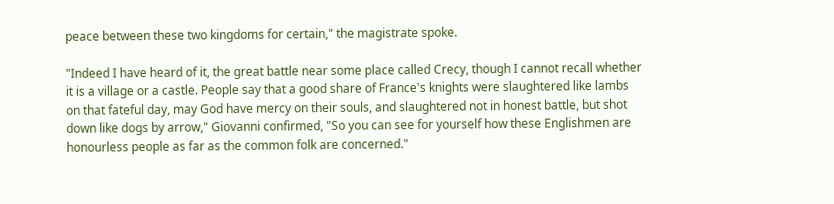peace between these two kingdoms for certain," the magistrate spoke.

"Indeed I have heard of it, the great battle near some place called Crecy, though I cannot recall whether it is a village or a castle. People say that a good share of France's knights were slaughtered like lambs on that fateful day, may God have mercy on their souls, and slaughtered not in honest battle, but shot down like dogs by arrow," Giovanni confirmed, "So you can see for yourself how these Englishmen are honourless people as far as the common folk are concerned."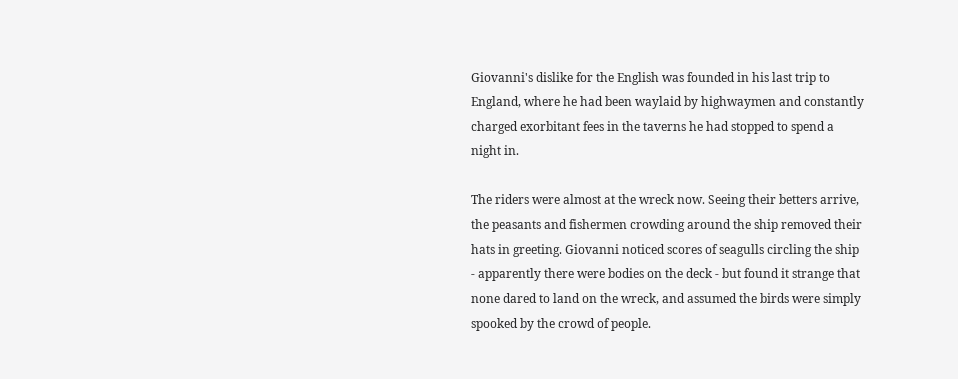Giovanni's dislike for the English was founded in his last trip to England, where he had been waylaid by highwaymen and constantly charged exorbitant fees in the taverns he had stopped to spend a night in.

The riders were almost at the wreck now. Seeing their betters arrive, the peasants and fishermen crowding around the ship removed their hats in greeting. Giovanni noticed scores of seagulls circling the ship - apparently there were bodies on the deck - but found it strange that none dared to land on the wreck, and assumed the birds were simply spooked by the crowd of people.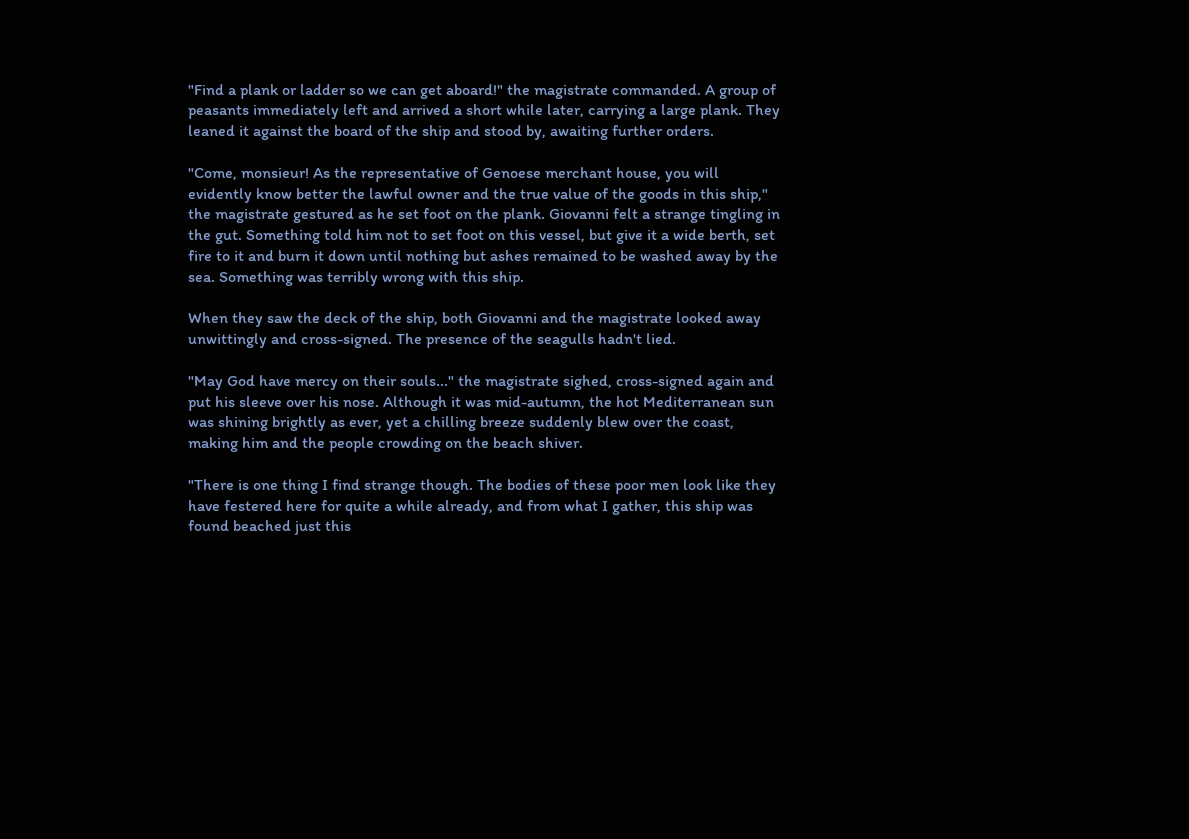"Find a plank or ladder so we can get aboard!" the magistrate commanded. A group of peasants immediately left and arrived a short while later, carrying a large plank. They leaned it against the board of the ship and stood by, awaiting further orders.

"Come, monsieur! As the representative of Genoese merchant house, you will evidently know better the lawful owner and the true value of the goods in this ship," the magistrate gestured as he set foot on the plank. Giovanni felt a strange tingling in the gut. Something told him not to set foot on this vessel, but give it a wide berth, set fire to it and burn it down until nothing but ashes remained to be washed away by the sea. Something was terribly wrong with this ship.

When they saw the deck of the ship, both Giovanni and the magistrate looked away unwittingly and cross-signed. The presence of the seagulls hadn't lied.

"May God have mercy on their souls..." the magistrate sighed, cross-signed again and put his sleeve over his nose. Although it was mid-autumn, the hot Mediterranean sun was shining brightly as ever, yet a chilling breeze suddenly blew over the coast, making him and the people crowding on the beach shiver.

"There is one thing I find strange though. The bodies of these poor men look like they have festered here for quite a while already, and from what I gather, this ship was found beached just this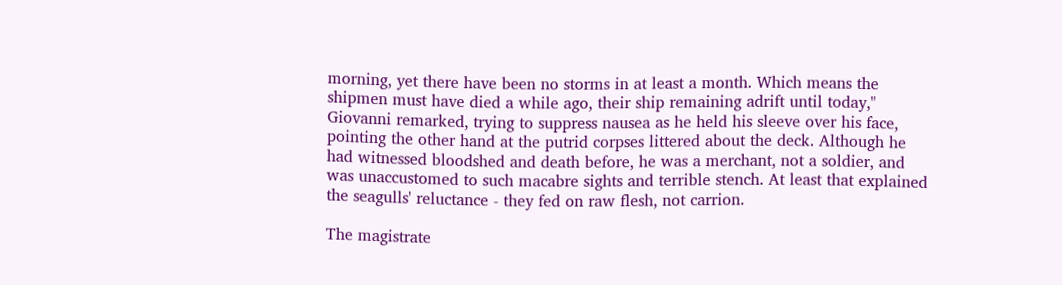morning, yet there have been no storms in at least a month. Which means the shipmen must have died a while ago, their ship remaining adrift until today," Giovanni remarked, trying to suppress nausea as he held his sleeve over his face, pointing the other hand at the putrid corpses littered about the deck. Although he had witnessed bloodshed and death before, he was a merchant, not a soldier, and was unaccustomed to such macabre sights and terrible stench. At least that explained the seagulls' reluctance - they fed on raw flesh, not carrion.

The magistrate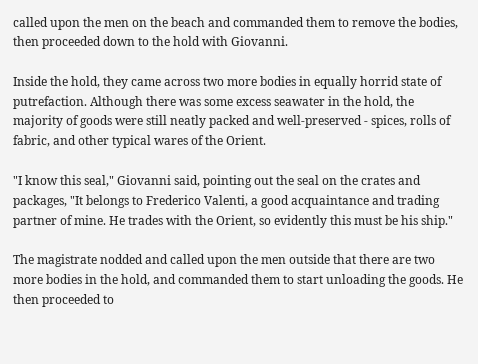called upon the men on the beach and commanded them to remove the bodies, then proceeded down to the hold with Giovanni.

Inside the hold, they came across two more bodies in equally horrid state of putrefaction. Although there was some excess seawater in the hold, the majority of goods were still neatly packed and well-preserved - spices, rolls of fabric, and other typical wares of the Orient.

"I know this seal," Giovanni said, pointing out the seal on the crates and packages, "It belongs to Frederico Valenti, a good acquaintance and trading partner of mine. He trades with the Orient, so evidently this must be his ship."

The magistrate nodded and called upon the men outside that there are two more bodies in the hold, and commanded them to start unloading the goods. He then proceeded to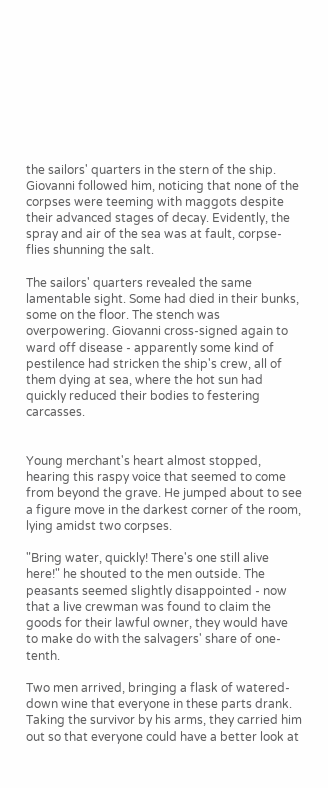the sailors' quarters in the stern of the ship. Giovanni followed him, noticing that none of the corpses were teeming with maggots despite their advanced stages of decay. Evidently, the spray and air of the sea was at fault, corpse-flies shunning the salt.

The sailors' quarters revealed the same lamentable sight. Some had died in their bunks, some on the floor. The stench was overpowering. Giovanni cross-signed again to ward off disease - apparently some kind of pestilence had stricken the ship's crew, all of them dying at sea, where the hot sun had quickly reduced their bodies to festering carcasses.


Young merchant's heart almost stopped, hearing this raspy voice that seemed to come from beyond the grave. He jumped about to see a figure move in the darkest corner of the room, lying amidst two corpses.

"Bring water, quickly! There's one still alive here!" he shouted to the men outside. The peasants seemed slightly disappointed - now that a live crewman was found to claim the goods for their lawful owner, they would have to make do with the salvagers' share of one-tenth.

Two men arrived, bringing a flask of watered-down wine that everyone in these parts drank. Taking the survivor by his arms, they carried him out so that everyone could have a better look at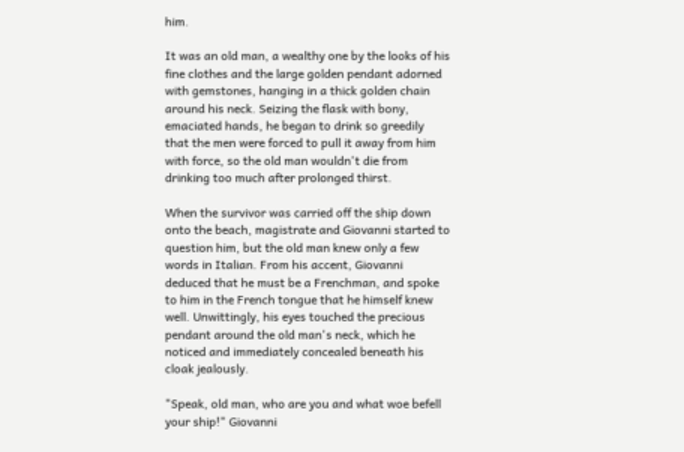him.

It was an old man, a wealthy one by the looks of his fine clothes and the large golden pendant adorned with gemstones, hanging in a thick golden chain around his neck. Seizing the flask with bony, emaciated hands, he began to drink so greedily that the men were forced to pull it away from him with force, so the old man wouldn't die from drinking too much after prolonged thirst.

When the survivor was carried off the ship down onto the beach, magistrate and Giovanni started to question him, but the old man knew only a few words in Italian. From his accent, Giovanni deduced that he must be a Frenchman, and spoke to him in the French tongue that he himself knew well. Unwittingly, his eyes touched the precious pendant around the old man's neck, which he noticed and immediately concealed beneath his cloak jealously.

"Speak, old man, who are you and what woe befell your ship!" Giovanni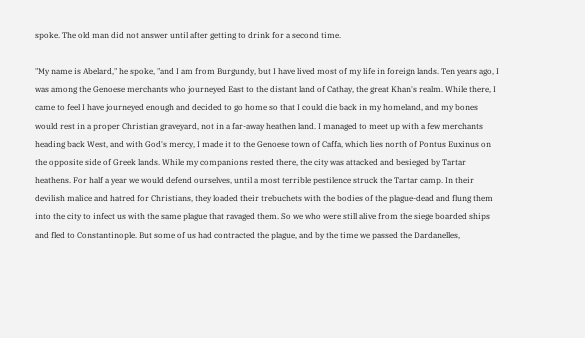spoke. The old man did not answer until after getting to drink for a second time.

"My name is Abelard," he spoke, "and I am from Burgundy, but I have lived most of my life in foreign lands. Ten years ago, I was among the Genoese merchants who journeyed East to the distant land of Cathay, the great Khan's realm. While there, I came to feel I have journeyed enough and decided to go home so that I could die back in my homeland, and my bones would rest in a proper Christian graveyard, not in a far-away heathen land. I managed to meet up with a few merchants heading back West, and with God's mercy, I made it to the Genoese town of Caffa, which lies north of Pontus Euxinus on the opposite side of Greek lands. While my companions rested there, the city was attacked and besieged by Tartar heathens. For half a year we would defend ourselves, until a most terrible pestilence struck the Tartar camp. In their devilish malice and hatred for Christians, they loaded their trebuchets with the bodies of the plague-dead and flung them into the city to infect us with the same plague that ravaged them. So we who were still alive from the siege boarded ships and fled to Constantinople. But some of us had contracted the plague, and by the time we passed the Dardanelles,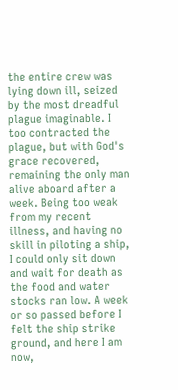the entire crew was lying down ill, seized by the most dreadful plague imaginable. I too contracted the plague, but with God's grace recovered, remaining the only man alive aboard after a week. Being too weak from my recent illness, and having no skill in piloting a ship, I could only sit down and wait for death as the food and water stocks ran low. A week or so passed before I felt the ship strike ground, and here I am now,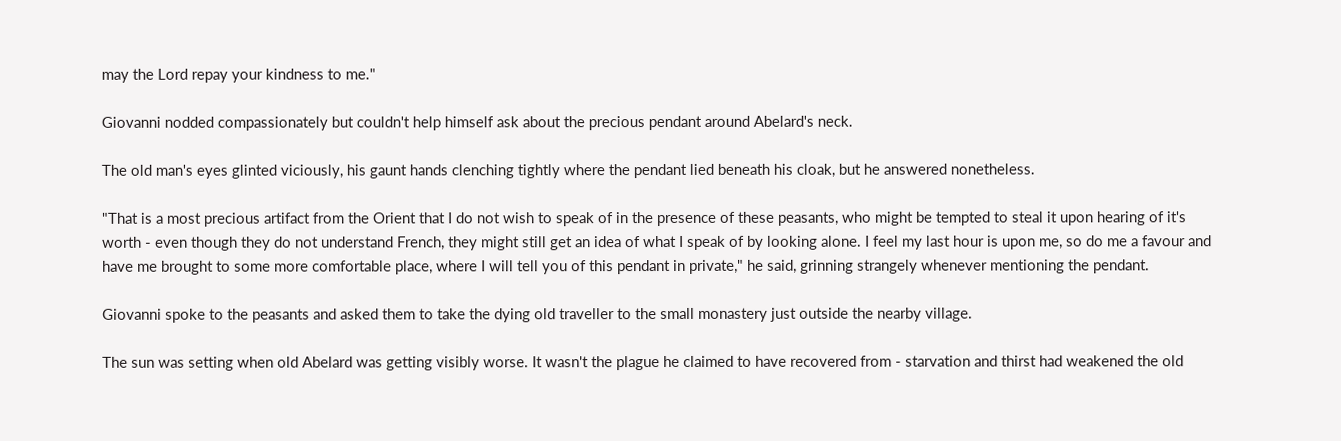may the Lord repay your kindness to me."

Giovanni nodded compassionately but couldn't help himself ask about the precious pendant around Abelard's neck.

The old man's eyes glinted viciously, his gaunt hands clenching tightly where the pendant lied beneath his cloak, but he answered nonetheless.

"That is a most precious artifact from the Orient that I do not wish to speak of in the presence of these peasants, who might be tempted to steal it upon hearing of it's worth - even though they do not understand French, they might still get an idea of what I speak of by looking alone. I feel my last hour is upon me, so do me a favour and have me brought to some more comfortable place, where I will tell you of this pendant in private," he said, grinning strangely whenever mentioning the pendant.

Giovanni spoke to the peasants and asked them to take the dying old traveller to the small monastery just outside the nearby village.

The sun was setting when old Abelard was getting visibly worse. It wasn't the plague he claimed to have recovered from - starvation and thirst had weakened the old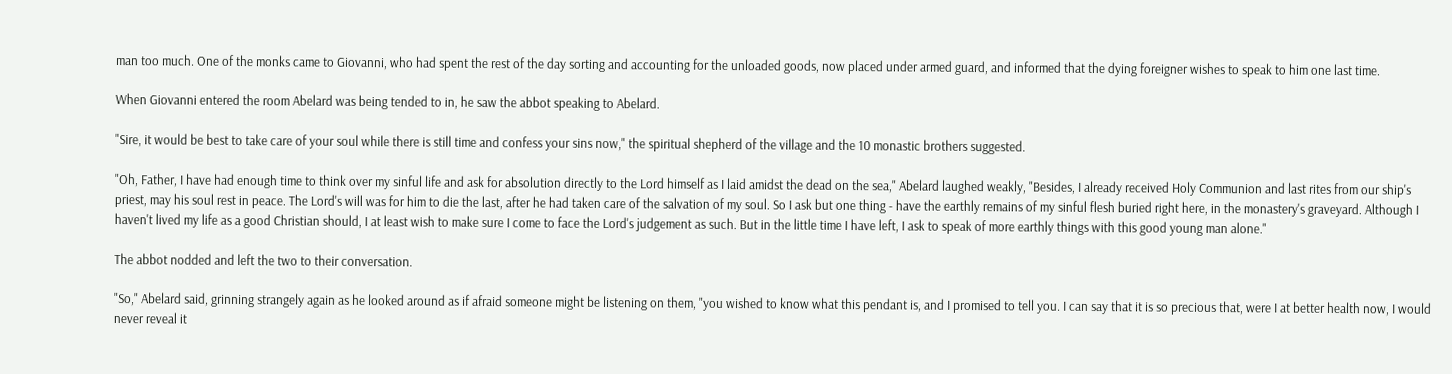man too much. One of the monks came to Giovanni, who had spent the rest of the day sorting and accounting for the unloaded goods, now placed under armed guard, and informed that the dying foreigner wishes to speak to him one last time.

When Giovanni entered the room Abelard was being tended to in, he saw the abbot speaking to Abelard.

"Sire, it would be best to take care of your soul while there is still time and confess your sins now," the spiritual shepherd of the village and the 10 monastic brothers suggested.

"Oh, Father, I have had enough time to think over my sinful life and ask for absolution directly to the Lord himself as I laid amidst the dead on the sea," Abelard laughed weakly, "Besides, I already received Holy Communion and last rites from our ship's priest, may his soul rest in peace. The Lord's will was for him to die the last, after he had taken care of the salvation of my soul. So I ask but one thing - have the earthly remains of my sinful flesh buried right here, in the monastery's graveyard. Although I haven't lived my life as a good Christian should, I at least wish to make sure I come to face the Lord's judgement as such. But in the little time I have left, I ask to speak of more earthly things with this good young man alone."

The abbot nodded and left the two to their conversation.

"So," Abelard said, grinning strangely again as he looked around as if afraid someone might be listening on them, "you wished to know what this pendant is, and I promised to tell you. I can say that it is so precious that, were I at better health now, I would never reveal it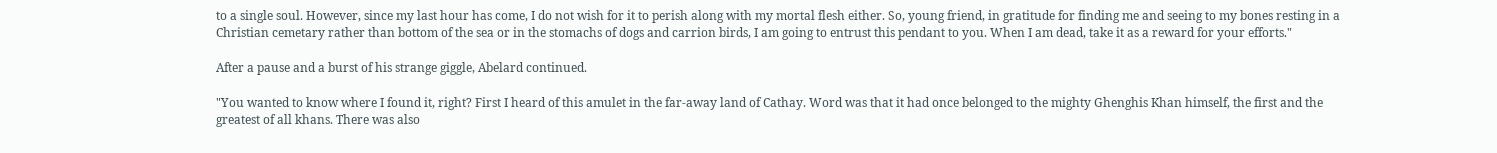to a single soul. However, since my last hour has come, I do not wish for it to perish along with my mortal flesh either. So, young friend, in gratitude for finding me and seeing to my bones resting in a Christian cemetary rather than bottom of the sea or in the stomachs of dogs and carrion birds, I am going to entrust this pendant to you. When I am dead, take it as a reward for your efforts."

After a pause and a burst of his strange giggle, Abelard continued.

"You wanted to know where I found it, right? First I heard of this amulet in the far-away land of Cathay. Word was that it had once belonged to the mighty Ghenghis Khan himself, the first and the greatest of all khans. There was also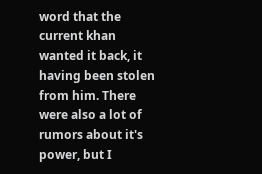word that the current khan wanted it back, it having been stolen from him. There were also a lot of rumors about it's power, but I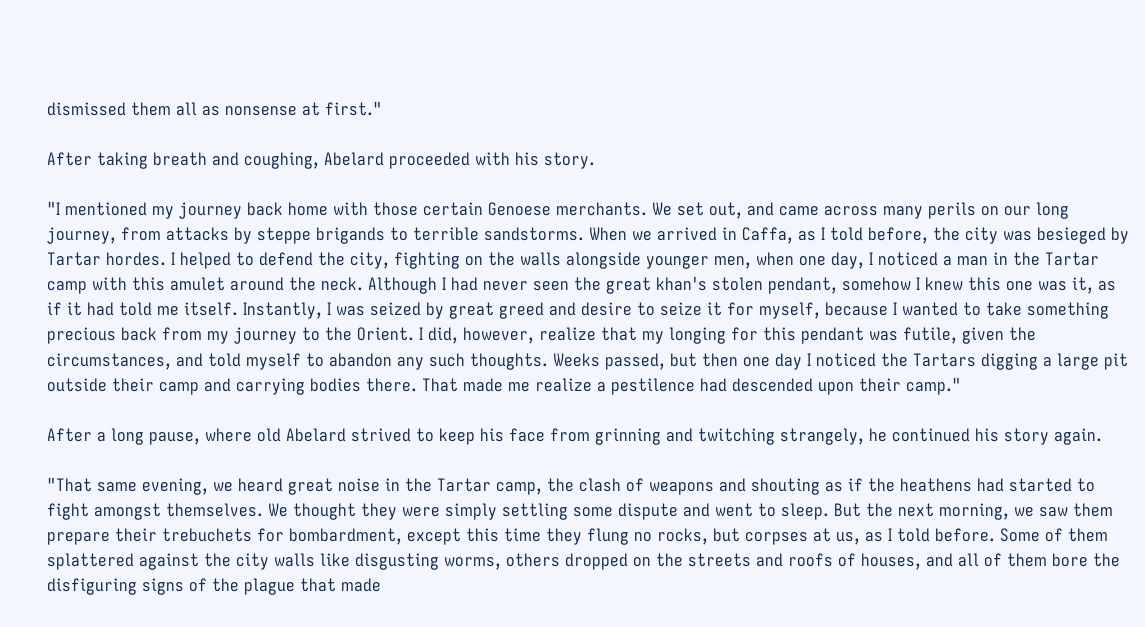dismissed them all as nonsense at first."

After taking breath and coughing, Abelard proceeded with his story.

"I mentioned my journey back home with those certain Genoese merchants. We set out, and came across many perils on our long journey, from attacks by steppe brigands to terrible sandstorms. When we arrived in Caffa, as I told before, the city was besieged by Tartar hordes. I helped to defend the city, fighting on the walls alongside younger men, when one day, I noticed a man in the Tartar camp with this amulet around the neck. Although I had never seen the great khan's stolen pendant, somehow I knew this one was it, as if it had told me itself. Instantly, I was seized by great greed and desire to seize it for myself, because I wanted to take something precious back from my journey to the Orient. I did, however, realize that my longing for this pendant was futile, given the circumstances, and told myself to abandon any such thoughts. Weeks passed, but then one day I noticed the Tartars digging a large pit outside their camp and carrying bodies there. That made me realize a pestilence had descended upon their camp."

After a long pause, where old Abelard strived to keep his face from grinning and twitching strangely, he continued his story again.

"That same evening, we heard great noise in the Tartar camp, the clash of weapons and shouting as if the heathens had started to fight amongst themselves. We thought they were simply settling some dispute and went to sleep. But the next morning, we saw them prepare their trebuchets for bombardment, except this time they flung no rocks, but corpses at us, as I told before. Some of them splattered against the city walls like disgusting worms, others dropped on the streets and roofs of houses, and all of them bore the disfiguring signs of the plague that made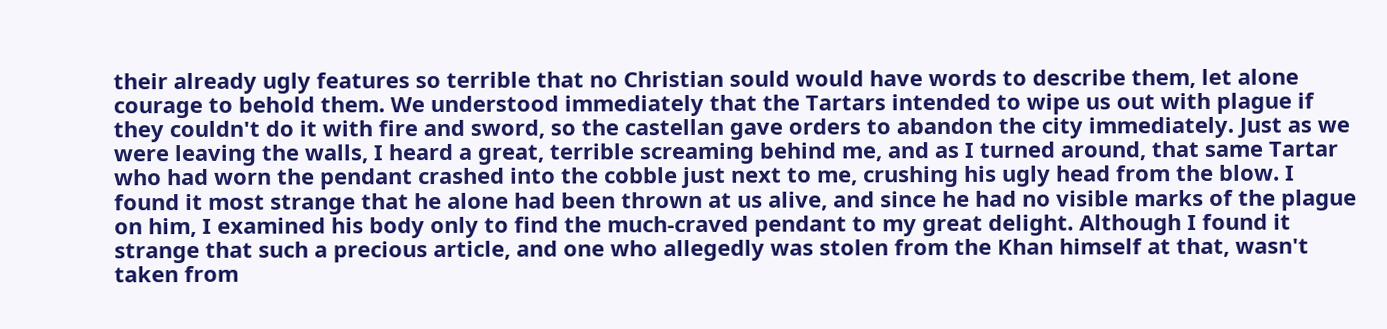their already ugly features so terrible that no Christian sould would have words to describe them, let alone courage to behold them. We understood immediately that the Tartars intended to wipe us out with plague if they couldn't do it with fire and sword, so the castellan gave orders to abandon the city immediately. Just as we were leaving the walls, I heard a great, terrible screaming behind me, and as I turned around, that same Tartar who had worn the pendant crashed into the cobble just next to me, crushing his ugly head from the blow. I found it most strange that he alone had been thrown at us alive, and since he had no visible marks of the plague on him, I examined his body only to find the much-craved pendant to my great delight. Although I found it strange that such a precious article, and one who allegedly was stolen from the Khan himself at that, wasn't taken from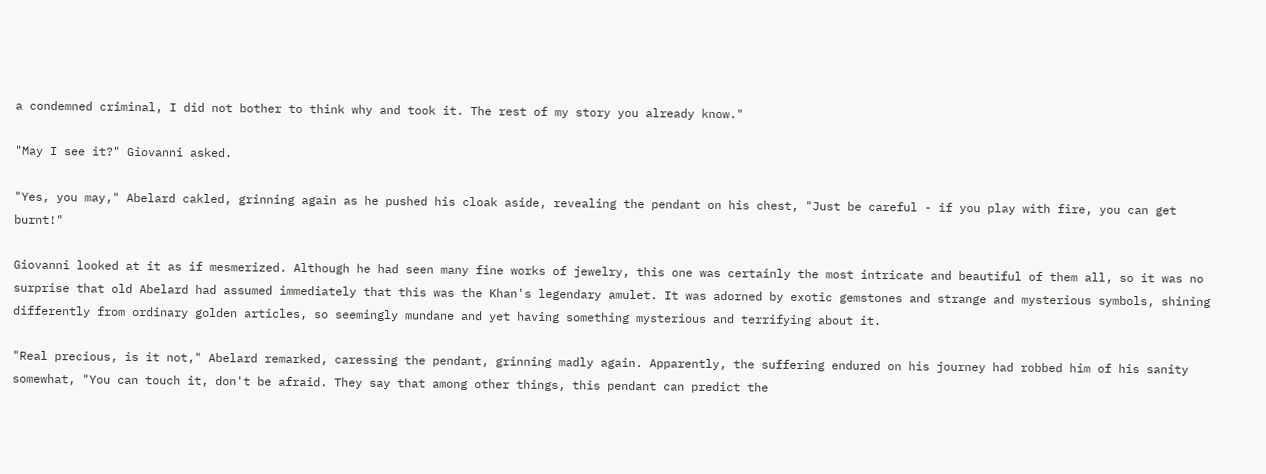a condemned criminal, I did not bother to think why and took it. The rest of my story you already know."

"May I see it?" Giovanni asked.

"Yes, you may," Abelard cakled, grinning again as he pushed his cloak aside, revealing the pendant on his chest, "Just be careful - if you play with fire, you can get burnt!"

Giovanni looked at it as if mesmerized. Although he had seen many fine works of jewelry, this one was certainly the most intricate and beautiful of them all, so it was no surprise that old Abelard had assumed immediately that this was the Khan's legendary amulet. It was adorned by exotic gemstones and strange and mysterious symbols, shining differently from ordinary golden articles, so seemingly mundane and yet having something mysterious and terrifying about it.

"Real precious, is it not," Abelard remarked, caressing the pendant, grinning madly again. Apparently, the suffering endured on his journey had robbed him of his sanity somewhat, "You can touch it, don't be afraid. They say that among other things, this pendant can predict the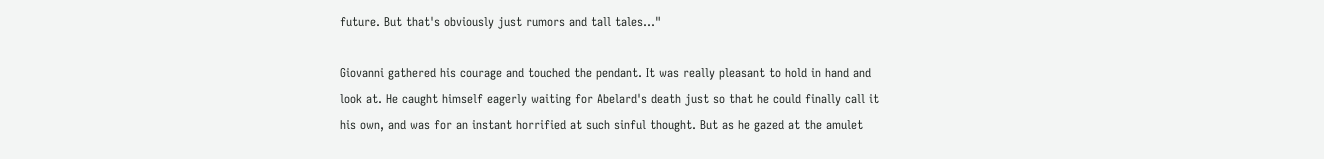future. But that's obviously just rumors and tall tales..."

Giovanni gathered his courage and touched the pendant. It was really pleasant to hold in hand and look at. He caught himself eagerly waiting for Abelard's death just so that he could finally call it his own, and was for an instant horrified at such sinful thought. But as he gazed at the amulet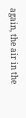again, the air in the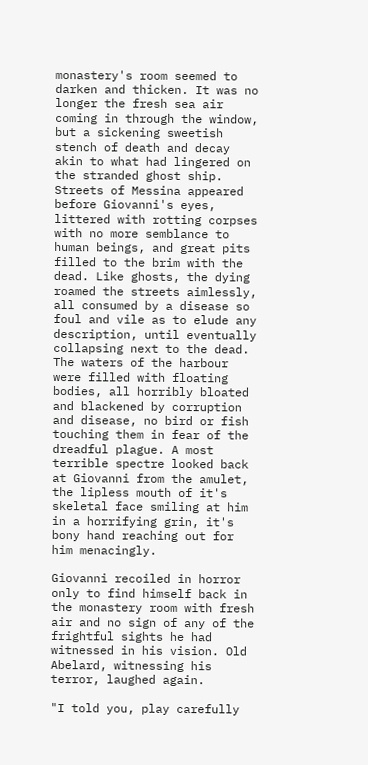monastery's room seemed to darken and thicken. It was no longer the fresh sea air coming in through the window, but a sickening sweetish stench of death and decay akin to what had lingered on the stranded ghost ship. Streets of Messina appeared before Giovanni's eyes, littered with rotting corpses with no more semblance to human beings, and great pits filled to the brim with the dead. Like ghosts, the dying roamed the streets aimlessly, all consumed by a disease so foul and vile as to elude any description, until eventually collapsing next to the dead. The waters of the harbour were filled with floating bodies, all horribly bloated and blackened by corruption and disease, no bird or fish touching them in fear of the dreadful plague. A most terrible spectre looked back at Giovanni from the amulet, the lipless mouth of it's skeletal face smiling at him in a horrifying grin, it's bony hand reaching out for him menacingly.

Giovanni recoiled in horror only to find himself back in the monastery room with fresh air and no sign of any of the frightful sights he had witnessed in his vision. Old Abelard, witnessing his terror, laughed again.

"I told you, play carefully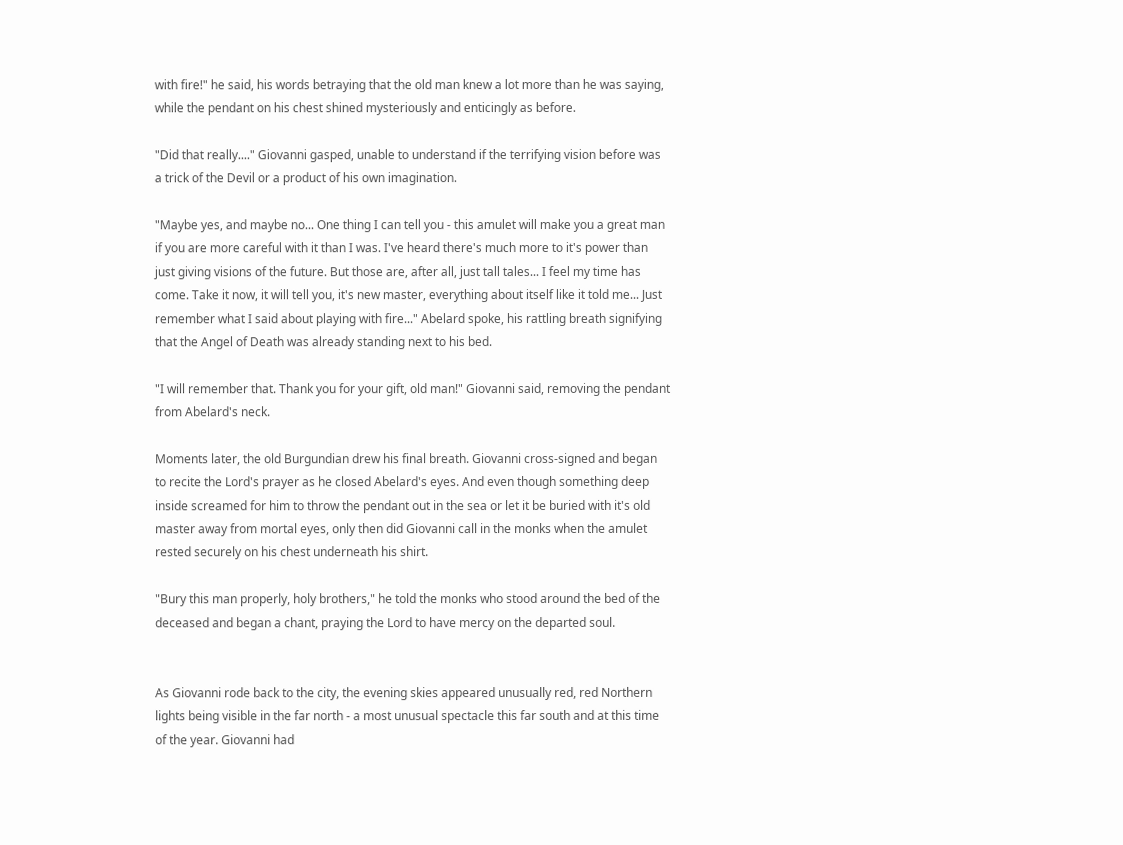with fire!" he said, his words betraying that the old man knew a lot more than he was saying, while the pendant on his chest shined mysteriously and enticingly as before.

"Did that really...." Giovanni gasped, unable to understand if the terrifying vision before was a trick of the Devil or a product of his own imagination.

"Maybe yes, and maybe no... One thing I can tell you - this amulet will make you a great man if you are more careful with it than I was. I've heard there's much more to it's power than just giving visions of the future. But those are, after all, just tall tales... I feel my time has come. Take it now, it will tell you, it's new master, everything about itself like it told me... Just remember what I said about playing with fire..." Abelard spoke, his rattling breath signifying that the Angel of Death was already standing next to his bed.

"I will remember that. Thank you for your gift, old man!" Giovanni said, removing the pendant from Abelard's neck.

Moments later, the old Burgundian drew his final breath. Giovanni cross-signed and began to recite the Lord's prayer as he closed Abelard's eyes. And even though something deep inside screamed for him to throw the pendant out in the sea or let it be buried with it's old master away from mortal eyes, only then did Giovanni call in the monks when the amulet rested securely on his chest underneath his shirt.

"Bury this man properly, holy brothers," he told the monks who stood around the bed of the deceased and began a chant, praying the Lord to have mercy on the departed soul.


As Giovanni rode back to the city, the evening skies appeared unusually red, red Northern lights being visible in the far north - a most unusual spectacle this far south and at this time of the year. Giovanni had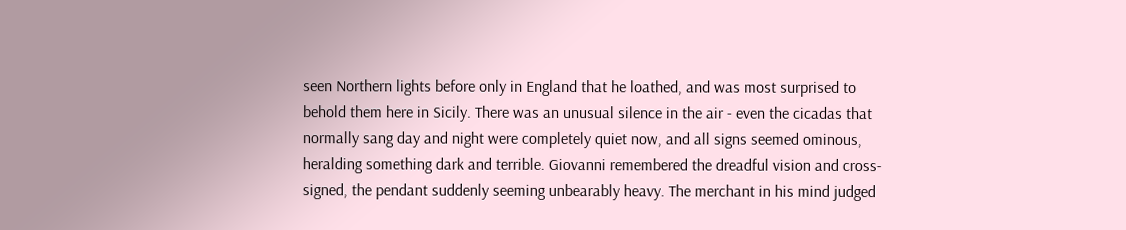seen Northern lights before only in England that he loathed, and was most surprised to behold them here in Sicily. There was an unusual silence in the air - even the cicadas that normally sang day and night were completely quiet now, and all signs seemed ominous, heralding something dark and terrible. Giovanni remembered the dreadful vision and cross-signed, the pendant suddenly seeming unbearably heavy. The merchant in his mind judged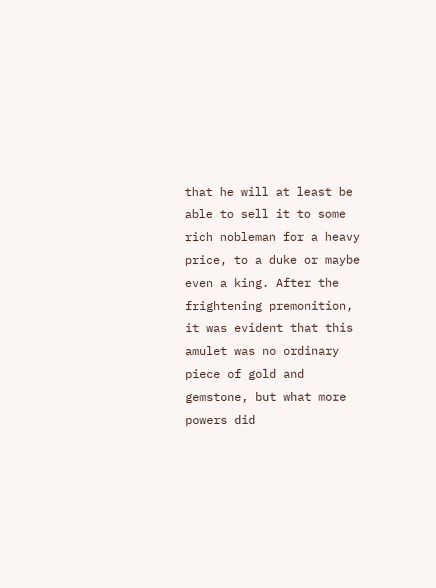that he will at least be able to sell it to some rich nobleman for a heavy price, to a duke or maybe even a king. After the frightening premonition, it was evident that this amulet was no ordinary piece of gold and gemstone, but what more powers did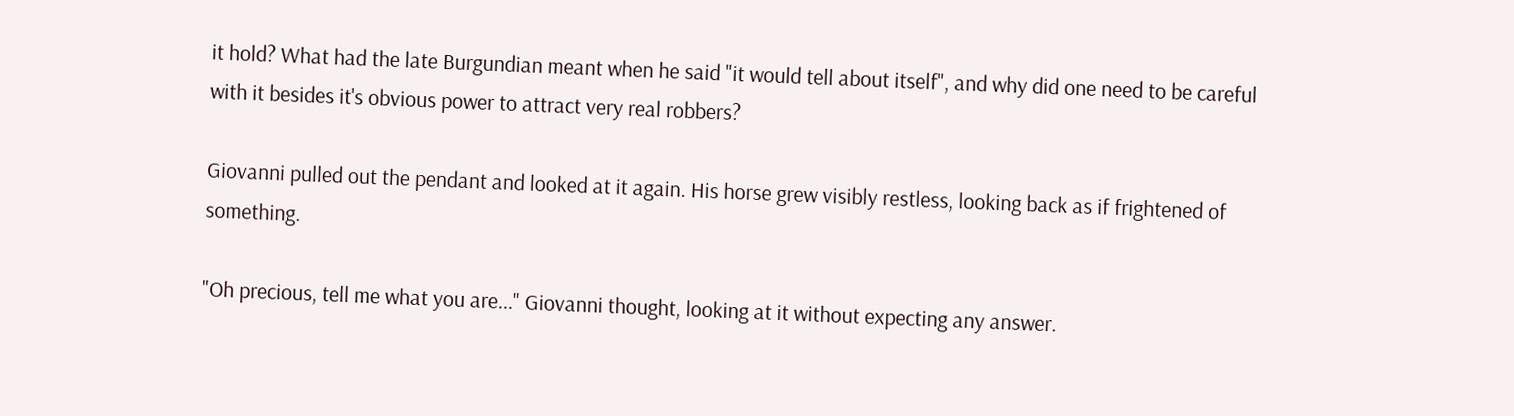it hold? What had the late Burgundian meant when he said "it would tell about itself", and why did one need to be careful with it besides it's obvious power to attract very real robbers?

Giovanni pulled out the pendant and looked at it again. His horse grew visibly restless, looking back as if frightened of something.

"Oh precious, tell me what you are..." Giovanni thought, looking at it without expecting any answer.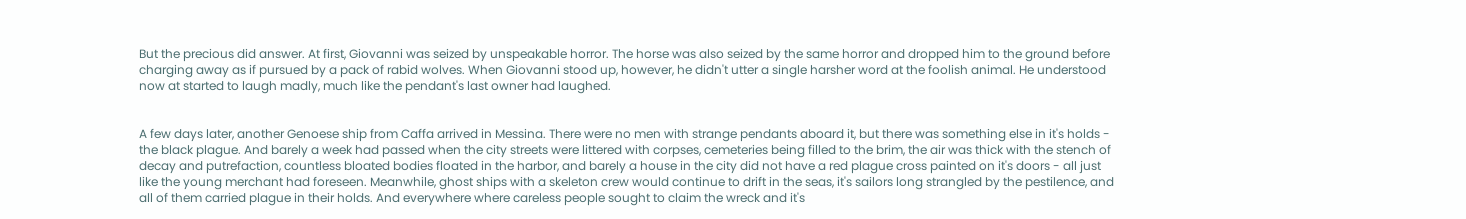But the precious did answer. At first, Giovanni was seized by unspeakable horror. The horse was also seized by the same horror and dropped him to the ground before charging away as if pursued by a pack of rabid wolves. When Giovanni stood up, however, he didn't utter a single harsher word at the foolish animal. He understood now at started to laugh madly, much like the pendant's last owner had laughed.


A few days later, another Genoese ship from Caffa arrived in Messina. There were no men with strange pendants aboard it, but there was something else in it's holds - the black plague. And barely a week had passed when the city streets were littered with corpses, cemeteries being filled to the brim, the air was thick with the stench of decay and putrefaction, countless bloated bodies floated in the harbor, and barely a house in the city did not have a red plague cross painted on it's doors - all just like the young merchant had foreseen. Meanwhile, ghost ships with a skeleton crew would continue to drift in the seas, it's sailors long strangled by the pestilence, and all of them carried plague in their holds. And everywhere where careless people sought to claim the wreck and it's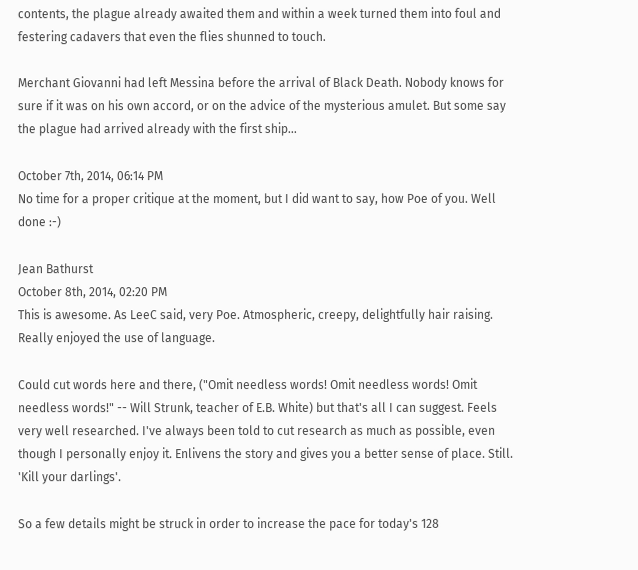contents, the plague already awaited them and within a week turned them into foul and festering cadavers that even the flies shunned to touch.

Merchant Giovanni had left Messina before the arrival of Black Death. Nobody knows for sure if it was on his own accord, or on the advice of the mysterious amulet. But some say the plague had arrived already with the first ship...

October 7th, 2014, 06:14 PM
No time for a proper critique at the moment, but I did want to say, how Poe of you. Well done :-)

Jean Bathurst
October 8th, 2014, 02:20 PM
This is awesome. As LeeC said, very Poe. Atmospheric, creepy, delightfully hair raising. Really enjoyed the use of language.

Could cut words here and there, ("Omit needless words! Omit needless words! Omit needless words!" -- Will Strunk, teacher of E.B. White) but that's all I can suggest. Feels very well researched. I've always been told to cut research as much as possible, even though I personally enjoy it. Enlivens the story and gives you a better sense of place. Still. 'Kill your darlings'.

So a few details might be struck in order to increase the pace for today's 128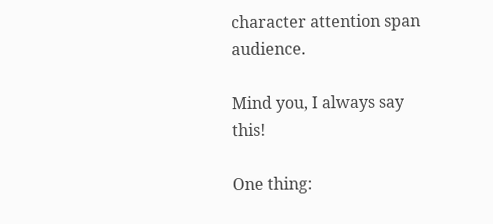character attention span audience.

Mind you, I always say this!

One thing: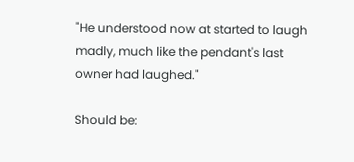"He understood now at started to laugh madly, much like the pendant's last owner had laughed."

Should be: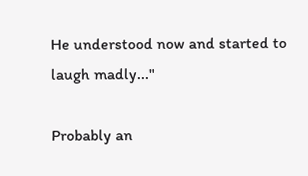He understood now and started to laugh madly..."

Probably an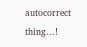autocorrect thing...!